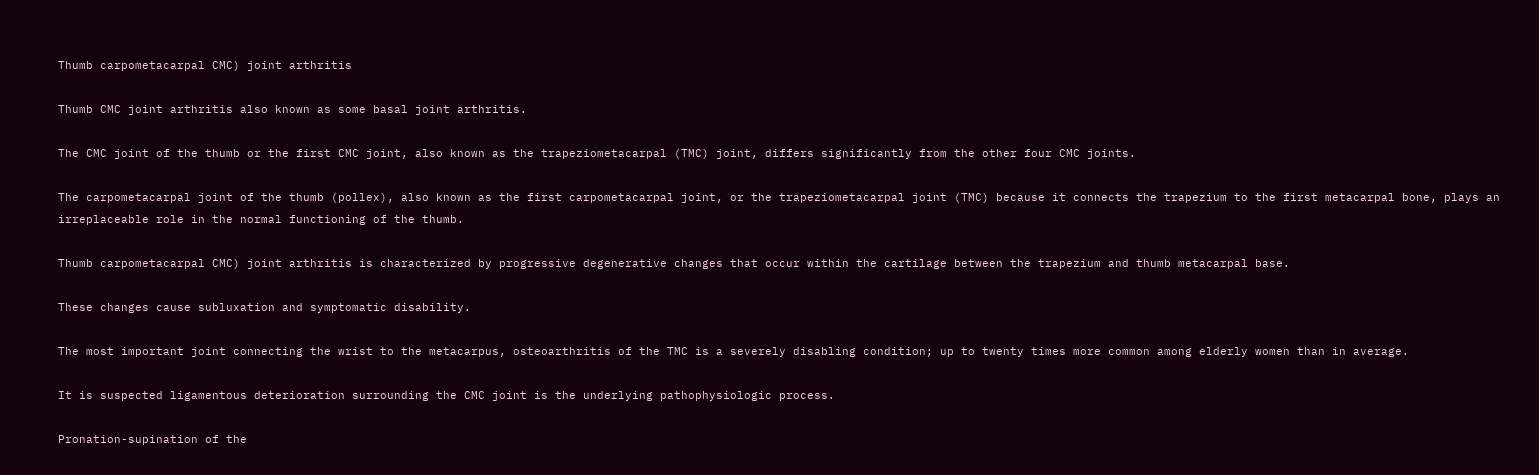Thumb carpometacarpal CMC) joint arthritis

Thumb CMC joint arthritis also known as some basal joint arthritis.

The CMC joint of the thumb or the first CMC joint, also known as the trapeziometacarpal (TMC) joint, differs significantly from the other four CMC joints.

The carpometacarpal joint of the thumb (pollex), also known as the first carpometacarpal joint, or the trapeziometacarpal joint (TMC) because it connects the trapezium to the first metacarpal bone, plays an irreplaceable role in the normal functioning of the thumb.

Thumb carpometacarpal CMC) joint arthritis is characterized by progressive degenerative changes that occur within the cartilage between the trapezium and thumb metacarpal base.

These changes cause subluxation and symptomatic disability.

The most important joint connecting the wrist to the metacarpus, osteoarthritis of the TMC is a severely disabling condition; up to twenty times more common among elderly women than in average.

It is suspected ligamentous deterioration surrounding the CMC joint is the underlying pathophysiologic process.

Pronation-supination of the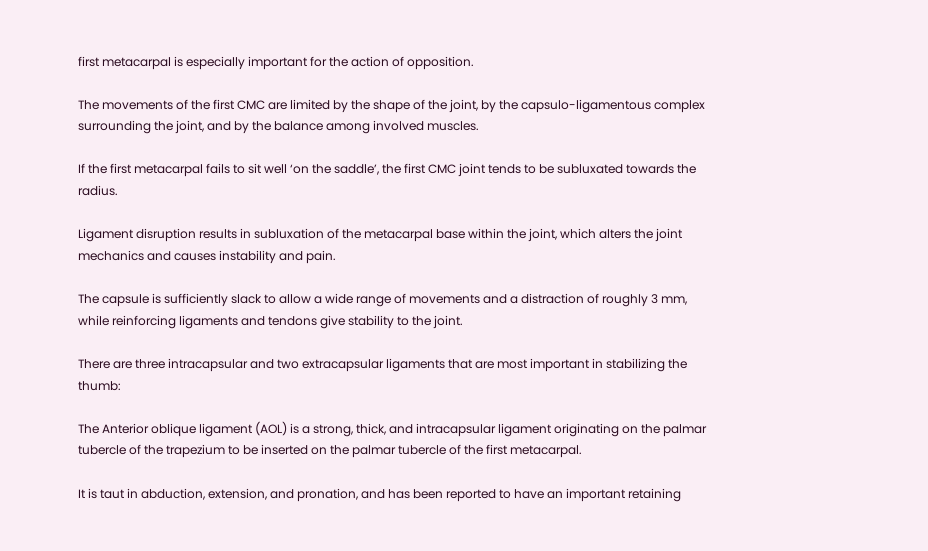first metacarpal is especially important for the action of opposition.

The movements of the first CMC are limited by the shape of the joint, by the capsulo-ligamentous complex surrounding the joint, and by the balance among involved muscles.

If the first metacarpal fails to sit well ‘on the saddle’, the first CMC joint tends to be subluxated towards the radius.

Ligament disruption results in subluxation of the metacarpal base within the joint, which alters the joint mechanics and causes instability and pain.

The capsule is sufficiently slack to allow a wide range of movements and a distraction of roughly 3 mm, while reinforcing ligaments and tendons give stability to the joint.

There are three intracapsular and two extracapsular ligaments that are most important in stabilizing the thumb:

The Anterior oblique ligament (AOL) is a strong, thick, and intracapsular ligament originating on the palmar tubercle of the trapezium to be inserted on the palmar tubercle of the first metacarpal.

It is taut in abduction, extension, and pronation, and has been reported to have an important retaining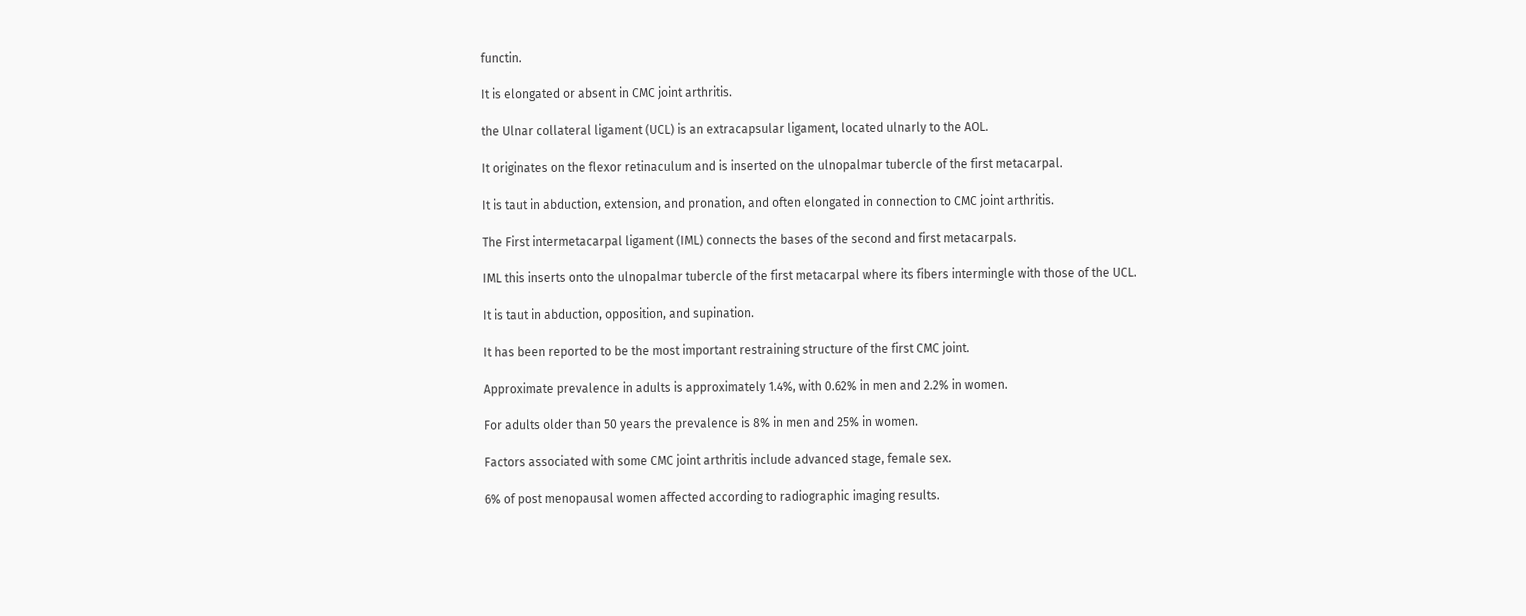functin.

It is elongated or absent in CMC joint arthritis.

the Ulnar collateral ligament (UCL) is an extracapsular ligament, located ulnarly to the AOL.

It originates on the flexor retinaculum and is inserted on the ulnopalmar tubercle of the first metacarpal.

It is taut in abduction, extension, and pronation, and often elongated in connection to CMC joint arthritis.

The First intermetacarpal ligament (IML) connects the bases of the second and first metacarpals.

IML this inserts onto the ulnopalmar tubercle of the first metacarpal where its fibers intermingle with those of the UCL.

It is taut in abduction, opposition, and supination.

It has been reported to be the most important restraining structure of the first CMC joint.

Approximate prevalence in adults is approximately 1.4%, with 0.62% in men and 2.2% in women.

For adults older than 50 years the prevalence is 8% in men and 25% in women.

Factors associated with some CMC joint arthritis include advanced stage, female sex.

6% of post menopausal women affected according to radiographic imaging results.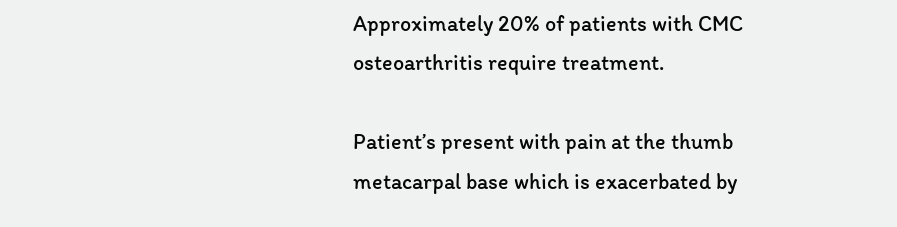Approximately 20% of patients with CMC osteoarthritis require treatment.

Patient’s present with pain at the thumb metacarpal base which is exacerbated by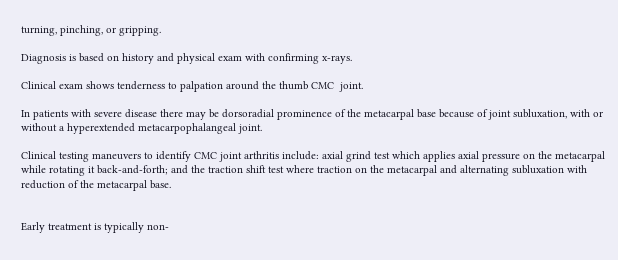turning, pinching, or gripping.

Diagnosis is based on history and physical exam with confirming x-rays.

Clinical exam shows tenderness to palpation around the thumb CMC  joint.

In patients with severe disease there may be dorsoradial prominence of the metacarpal base because of joint subluxation, with or without a hyperextended metacarpophalangeal joint.

Clinical testing maneuvers to identify CMC joint arthritis include: axial grind test which applies axial pressure on the metacarpal while rotating it back-and-forth; and the traction shift test where traction on the metacarpal and alternating subluxation with reduction of the metacarpal base.


Early treatment is typically non-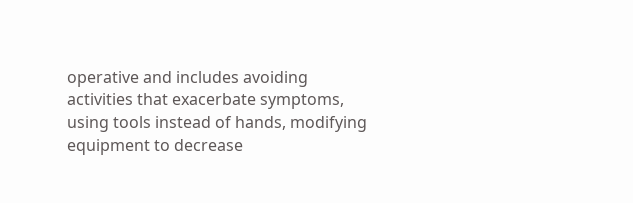operative and includes avoiding activities that exacerbate symptoms, using tools instead of hands, modifying equipment to decrease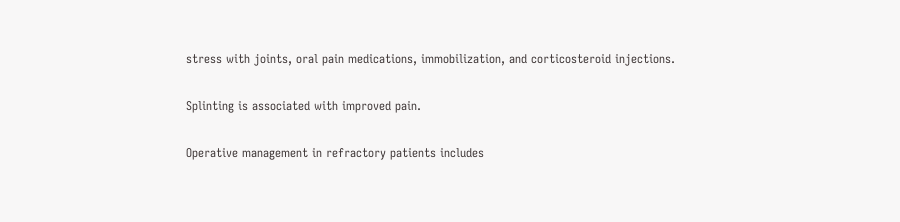stress with joints, oral pain medications, immobilization, and corticosteroid injections.

Splinting is associated with improved pain.

Operative management in refractory patients includes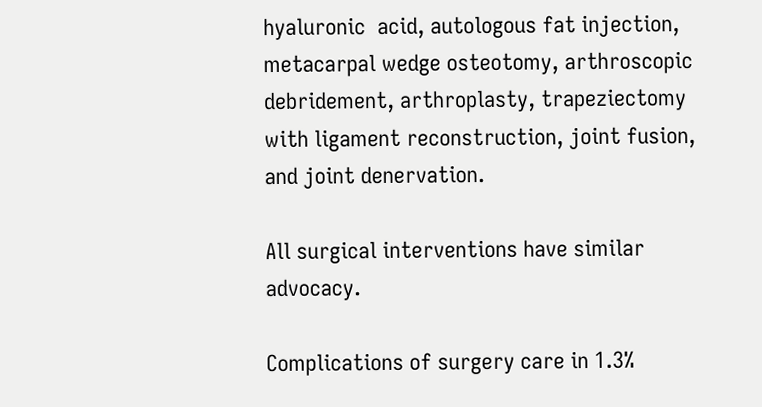hyaluronic  acid, autologous fat injection, metacarpal wedge osteotomy, arthroscopic debridement, arthroplasty, trapeziectomy with ligament reconstruction, joint fusion, and joint denervation.

All surgical interventions have similar advocacy.

Complications of surgery care in 1.3%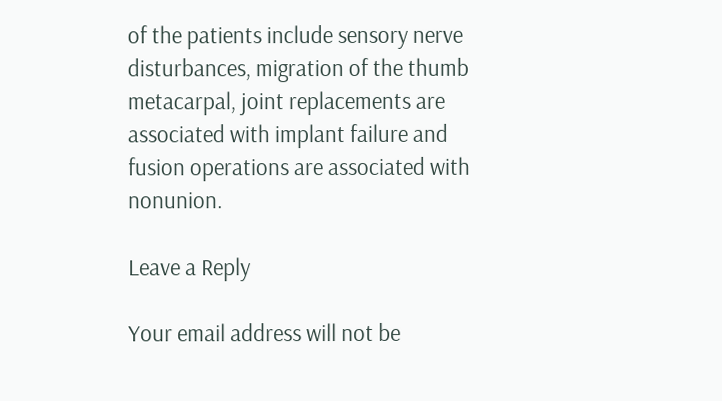of the patients include sensory nerve disturbances, migration of the thumb metacarpal, joint replacements are associated with implant failure and fusion operations are associated with nonunion.

Leave a Reply

Your email address will not be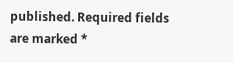published. Required fields are marked *